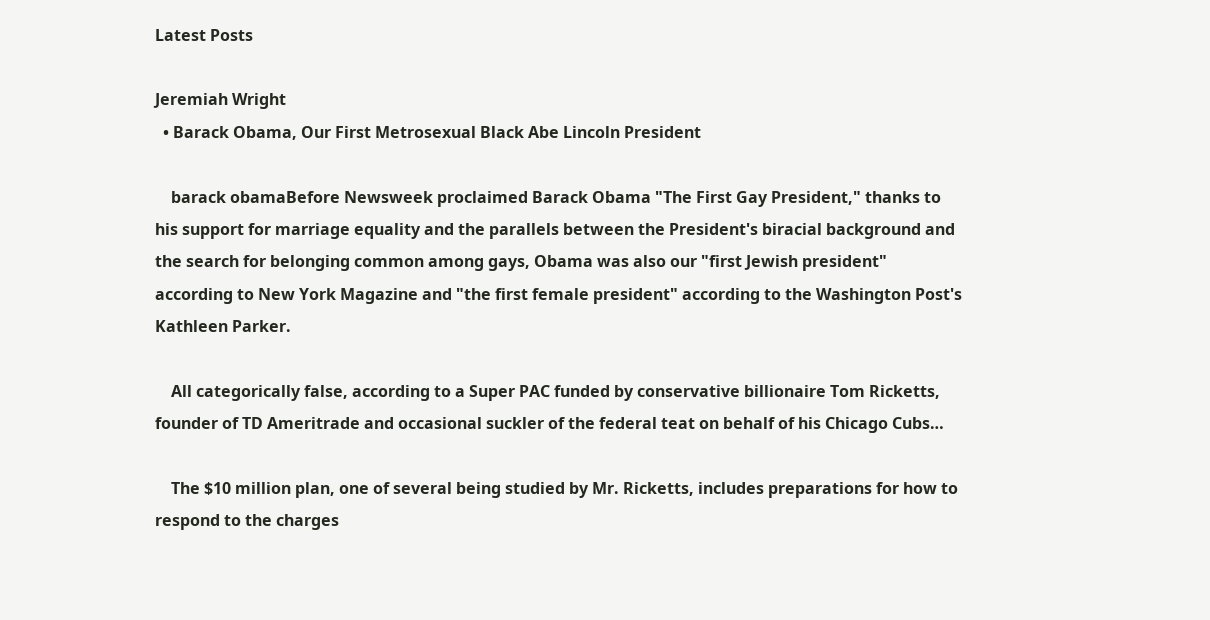Latest Posts

Jeremiah Wright
  • Barack Obama, Our First Metrosexual Black Abe Lincoln President

    barack obamaBefore Newsweek proclaimed Barack Obama "The First Gay President," thanks to his support for marriage equality and the parallels between the President's biracial background and the search for belonging common among gays, Obama was also our "first Jewish president" according to New York Magazine and "the first female president" according to the Washington Post's Kathleen Parker.

    All categorically false, according to a Super PAC funded by conservative billionaire Tom Ricketts, founder of TD Ameritrade and occasional suckler of the federal teat on behalf of his Chicago Cubs…

    The $10 million plan, one of several being studied by Mr. Ricketts, includes preparations for how to respond to the charges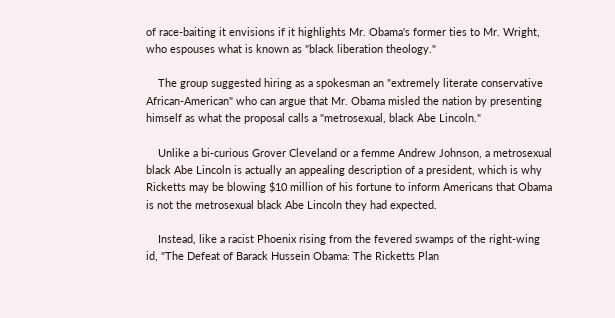of race-baiting it envisions if it highlights Mr. Obama's former ties to Mr. Wright, who espouses what is known as "black liberation theology."

    The group suggested hiring as a spokesman an "extremely literate conservative African-American" who can argue that Mr. Obama misled the nation by presenting himself as what the proposal calls a "metrosexual, black Abe Lincoln."

    Unlike a bi-curious Grover Cleveland or a femme Andrew Johnson, a metrosexual black Abe Lincoln is actually an appealing description of a president, which is why Ricketts may be blowing $10 million of his fortune to inform Americans that Obama is not the metrosexual black Abe Lincoln they had expected.

    Instead, like a racist Phoenix rising from the fevered swamps of the right-wing id, "The Defeat of Barack Hussein Obama: The Ricketts Plan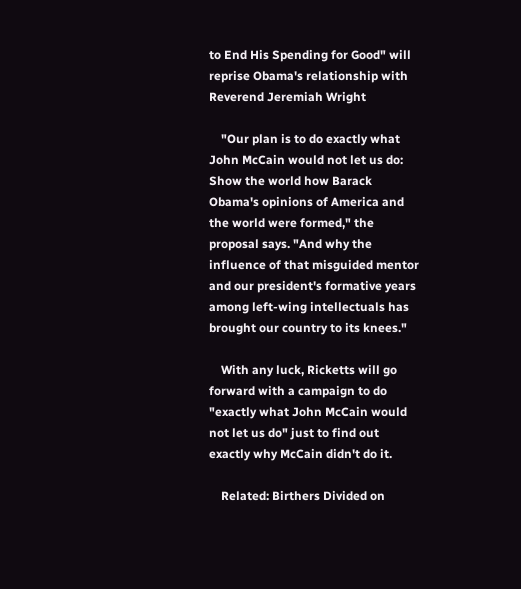to End His Spending for Good" will reprise Obama's relationship with Reverend Jeremiah Wright

    "Our plan is to do exactly what John McCain would not let us do: Show the world how Barack Obama's opinions of America and the world were formed," the proposal says. "And why the influence of that misguided mentor and our president's formative years among left-wing intellectuals has brought our country to its knees."

    With any luck, Ricketts will go forward with a campaign to do "exactly what John McCain would not let us do" just to find out exactly why McCain didn't do it.

    Related: Birthers Divided on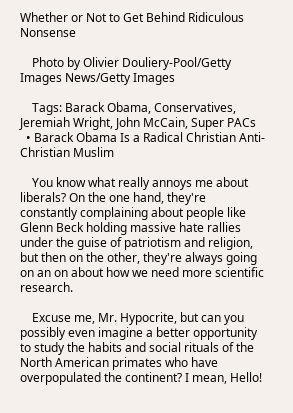Whether or Not to Get Behind Ridiculous Nonsense

    Photo by Olivier Douliery-Pool/Getty Images News/Getty Images

    Tags: Barack Obama, Conservatives, Jeremiah Wright, John McCain, Super PACs
  • Barack Obama Is a Radical Christian Anti-Christian Muslim

    You know what really annoys me about liberals? On the one hand, they're constantly complaining about people like Glenn Beck holding massive hate rallies under the guise of patriotism and religion, but then on the other, they're always going on an on about how we need more scientific research.

    Excuse me, Mr. Hypocrite, but can you possibly even imagine a better opportunity to study the habits and social rituals of the North American primates who have overpopulated the continent? I mean, Hello!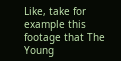Like, take for example this footage that The Young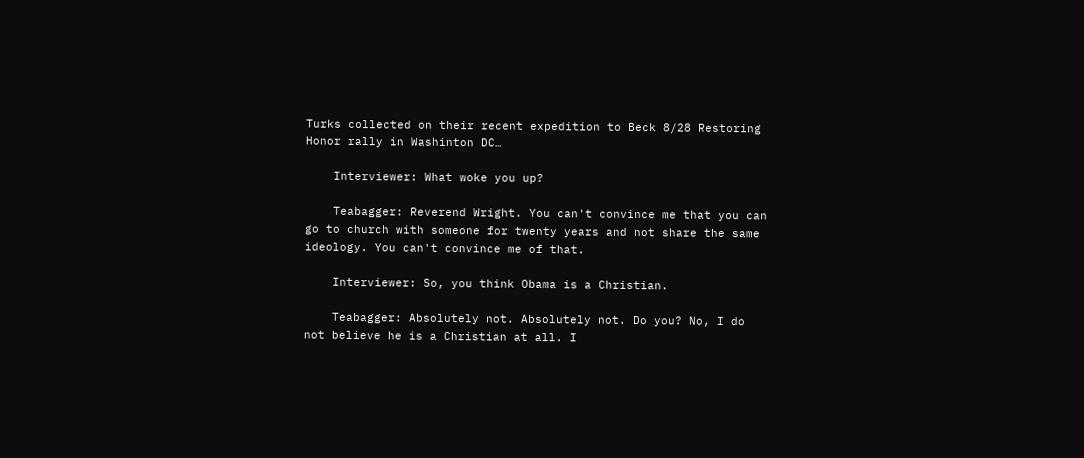Turks collected on their recent expedition to Beck 8/28 Restoring Honor rally in Washinton DC…

    Interviewer: What woke you up?

    Teabagger: Reverend Wright. You can't convince me that you can go to church with someone for twenty years and not share the same ideology. You can't convince me of that.

    Interviewer: So, you think Obama is a Christian.

    Teabagger: Absolutely not. Absolutely not. Do you? No, I do not believe he is a Christian at all. I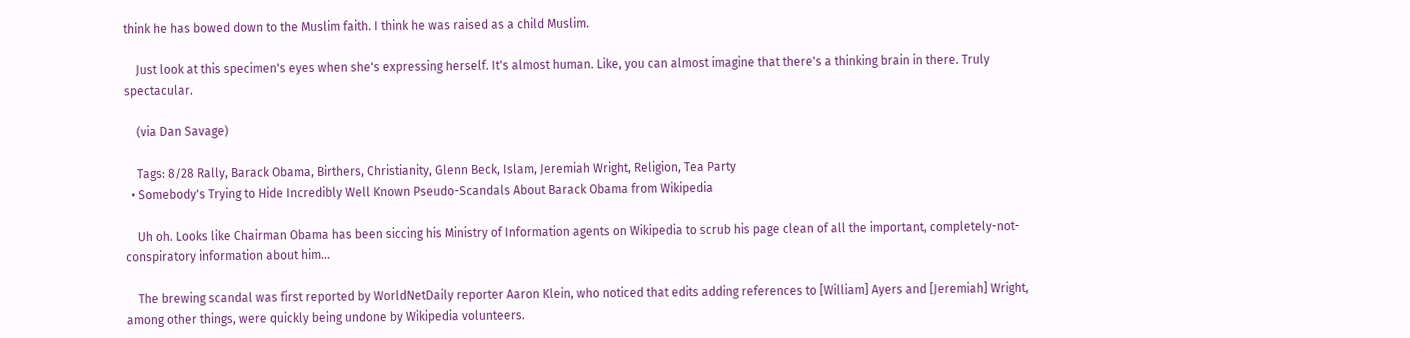think he has bowed down to the Muslim faith. I think he was raised as a child Muslim.

    Just look at this specimen's eyes when she's expressing herself. It's almost human. Like, you can almost imagine that there's a thinking brain in there. Truly spectacular.

    (via Dan Savage)

    Tags: 8/28 Rally, Barack Obama, Birthers, Christianity, Glenn Beck, Islam, Jeremiah Wright, Religion, Tea Party
  • Somebody's Trying to Hide Incredibly Well Known Pseudo-Scandals About Barack Obama from Wikipedia

    Uh oh. Looks like Chairman Obama has been siccing his Ministry of Information agents on Wikipedia to scrub his page clean of all the important, completely-not-conspiratory information about him…

    The brewing scandal was first reported by WorldNetDaily reporter Aaron Klein, who noticed that edits adding references to [William] Ayers and [Jeremiah] Wright, among other things, were quickly being undone by Wikipedia volunteers.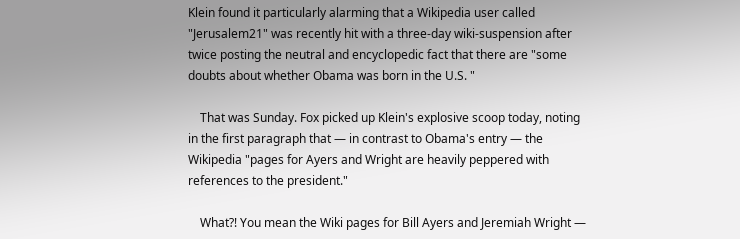Klein found it particularly alarming that a Wikipedia user called "Jerusalem21" was recently hit with a three-day wiki-suspension after twice posting the neutral and encyclopedic fact that there are "some doubts about whether Obama was born in the U.S. "

    That was Sunday. Fox picked up Klein's explosive scoop today, noting in the first paragraph that — in contrast to Obama's entry — the Wikipedia "pages for Ayers and Wright are heavily peppered with references to the president."

    What?! You mean the Wiki pages for Bill Ayers and Jeremiah Wright —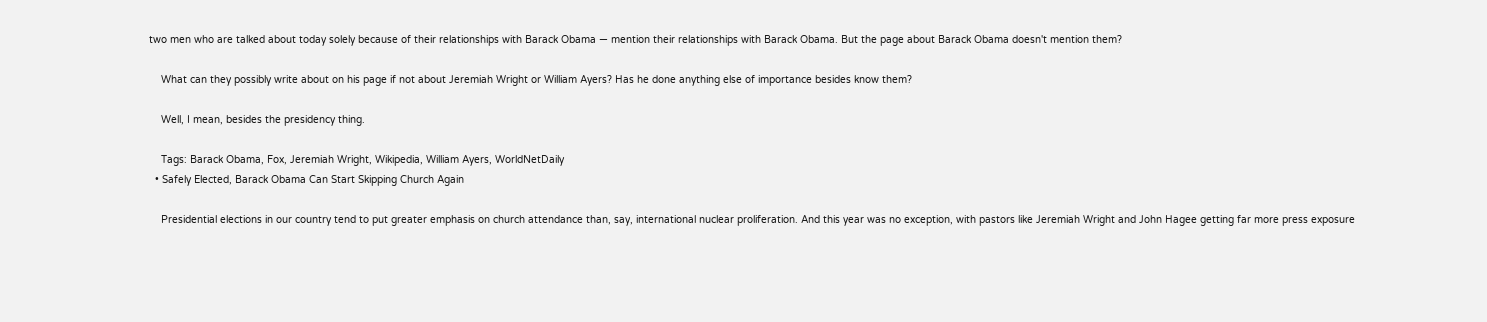two men who are talked about today solely because of their relationships with Barack Obama — mention their relationships with Barack Obama. But the page about Barack Obama doesn't mention them?

    What can they possibly write about on his page if not about Jeremiah Wright or William Ayers? Has he done anything else of importance besides know them?

    Well, I mean, besides the presidency thing.

    Tags: Barack Obama, Fox, Jeremiah Wright, Wikipedia, William Ayers, WorldNetDaily
  • Safely Elected, Barack Obama Can Start Skipping Church Again

    Presidential elections in our country tend to put greater emphasis on church attendance than, say, international nuclear proliferation. And this year was no exception, with pastors like Jeremiah Wright and John Hagee getting far more press exposure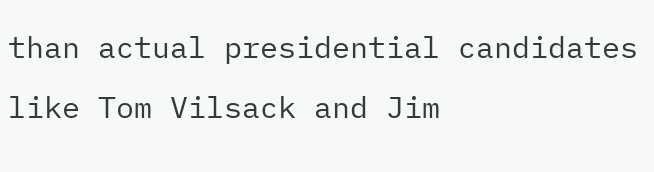than actual presidential candidates like Tom Vilsack and Jim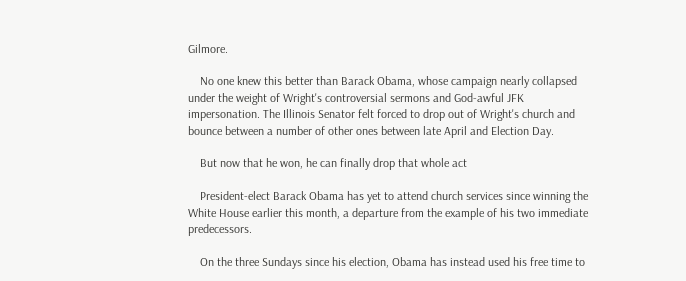Gilmore.

    No one knew this better than Barack Obama, whose campaign nearly collapsed under the weight of Wright's controversial sermons and God-awful JFK impersonation. The Illinois Senator felt forced to drop out of Wright's church and bounce between a number of other ones between late April and Election Day.

    But now that he won, he can finally drop that whole act

    President-elect Barack Obama has yet to attend church services since winning the White House earlier this month, a departure from the example of his two immediate predecessors.

    On the three Sundays since his election, Obama has instead used his free time to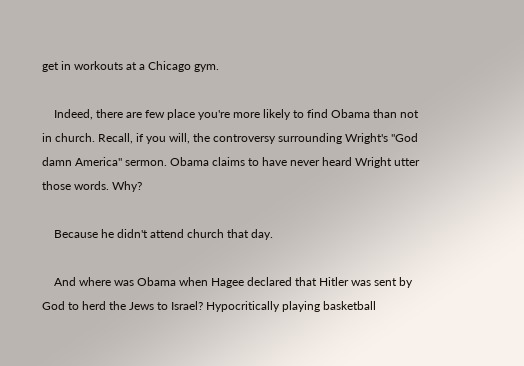get in workouts at a Chicago gym.

    Indeed, there are few place you're more likely to find Obama than not in church. Recall, if you will, the controversy surrounding Wright's "God damn America" sermon. Obama claims to have never heard Wright utter those words. Why?

    Because he didn't attend church that day.

    And where was Obama when Hagee declared that Hitler was sent by God to herd the Jews to Israel? Hypocritically playing basketball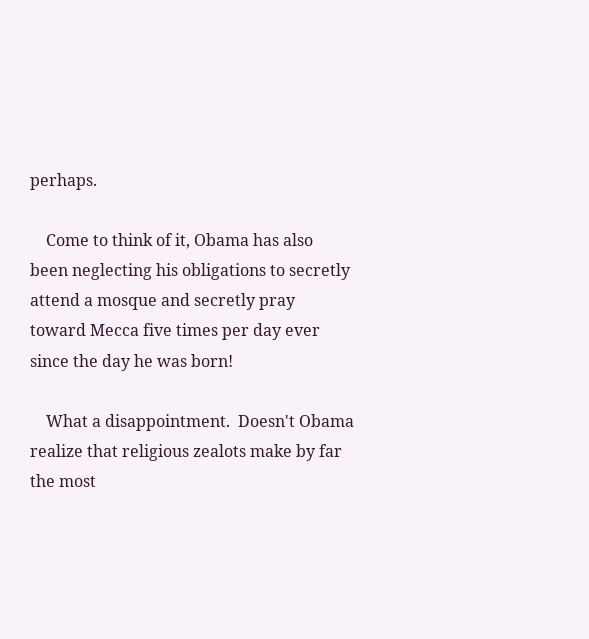perhaps.

    Come to think of it, Obama has also been neglecting his obligations to secretly attend a mosque and secretly pray toward Mecca five times per day ever since the day he was born!

    What a disappointment.  Doesn't Obama realize that religious zealots make by far the most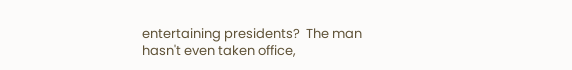entertaining presidents?  The man hasn't even taken office,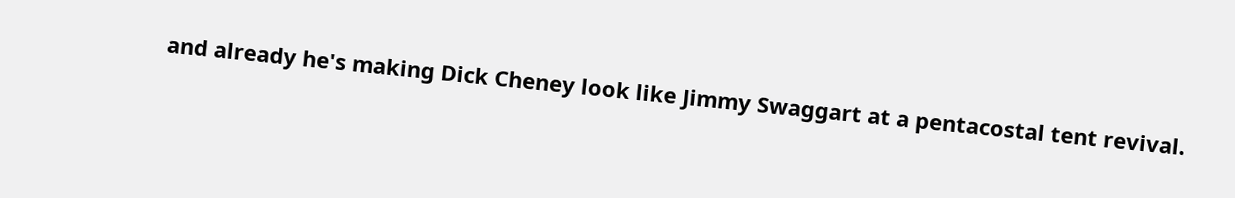and already he's making Dick Cheney look like Jimmy Swaggart at a pentacostal tent revival.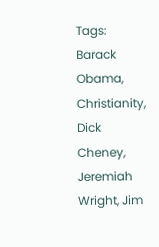Tags: Barack Obama, Christianity, Dick Cheney, Jeremiah Wright, Jim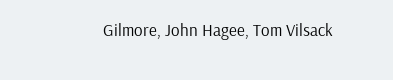Gilmore, John Hagee, Tom Vilsack